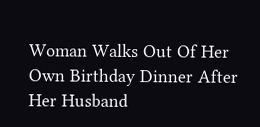Woman Walks Out Of Her Own Birthday Dinner After Her Husband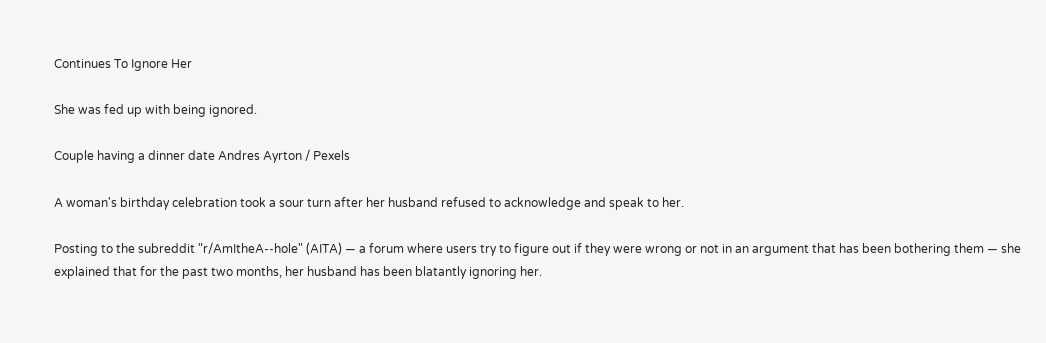Continues To Ignore Her

She was fed up with being ignored.

Couple having a dinner date Andres Ayrton / Pexels

A woman's birthday celebration took a sour turn after her husband refused to acknowledge and speak to her.

Posting to the subreddit "r/AmItheA--hole" (AITA) — a forum where users try to figure out if they were wrong or not in an argument that has been bothering them — she explained that for the past two months, her husband has been blatantly ignoring her.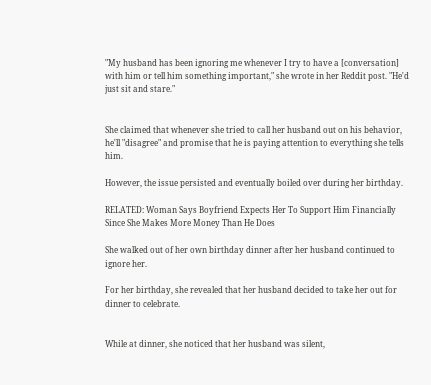"My husband has been ignoring me whenever I try to have a [conversation] with him or tell him something important," she wrote in her Reddit post. "He'd just sit and stare."


She claimed that whenever she tried to call her husband out on his behavior, he'll "disagree" and promise that he is paying attention to everything she tells him.

However, the issue persisted and eventually boiled over during her birthday.

RELATED: Woman Says Boyfriend Expects Her To Support Him Financially Since She Makes More Money Than He Does

She walked out of her own birthday dinner after her husband continued to ignore her.

For her birthday, she revealed that her husband decided to take her out for dinner to celebrate.


While at dinner, she noticed that her husband was silent,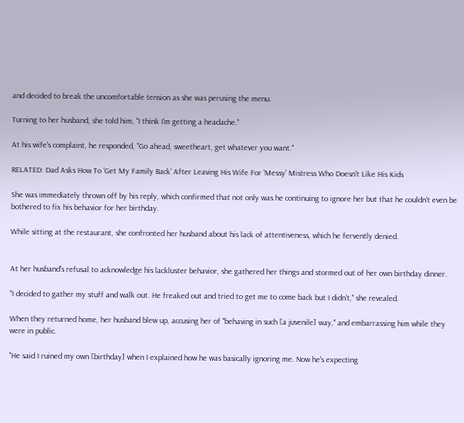and decided to break the uncomfortable tension as she was perusing the menu.

Turning to her husband, she told him, "I think I'm getting a headache."

At his wife's complaint, he responded, "Go ahead, sweetheart, get whatever you want."

RELATED: Dad Asks How To 'Get My Family Back' After Leaving His Wife For 'Messy' Mistress Who Doesn't Like His Kids

She was immediately thrown off by his reply, which confirmed that not only was he continuing to ignore her but that he couldn't even be bothered to fix his behavior for her birthday.

While sitting at the restaurant, she confronted her husband about his lack of attentiveness, which he fervently denied.


At her husband's refusal to acknowledge his lackluster behavior, she gathered her things and stormed out of her own birthday dinner.

"I decided to gather my stuff and walk out. He freaked out and tried to get me to come back but I didn't," she revealed.

When they returned home, her husband blew up, accusing her of "behaving in such [a juvenile] way," and embarrassing him while they were in public.

"He said I ruined my own [birthday] when I explained how he was basically ignoring me. Now he's expecting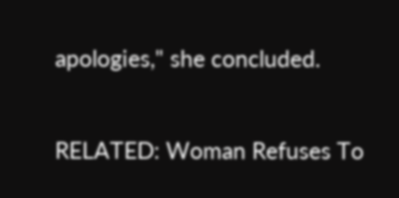apologies," she concluded.

RELATED: Woman Refuses To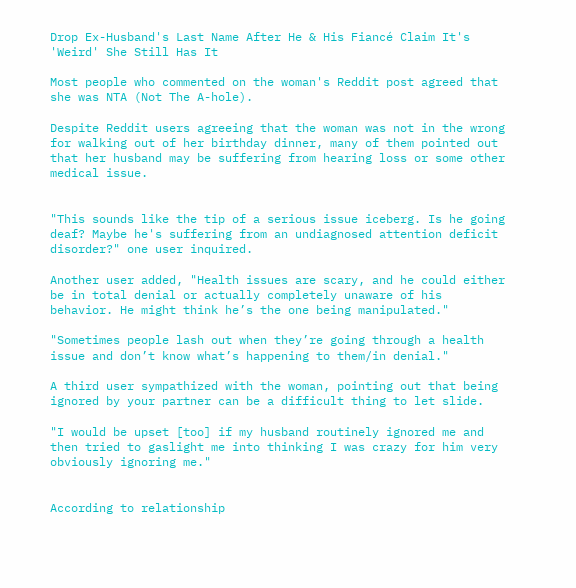Drop Ex-Husband's Last Name After He & His Fiancé Claim It's 'Weird' She Still Has It

Most people who commented on the woman's Reddit post agreed that she was NTA (Not The A-hole).

Despite Reddit users agreeing that the woman was not in the wrong for walking out of her birthday dinner, many of them pointed out that her husband may be suffering from hearing loss or some other medical issue.


"This sounds like the tip of a serious issue iceberg. Is he going deaf? Maybe he's suffering from an undiagnosed attention deficit disorder?" one user inquired.

Another user added, "Health issues are scary, and he could either be in total denial or actually completely unaware of his behavior. He might think he’s the one being manipulated."

"Sometimes people lash out when they’re going through a health issue and don’t know what’s happening to them/in denial."

A third user sympathized with the woman, pointing out that being ignored by your partner can be a difficult thing to let slide.

"I would be upset [too] if my husband routinely ignored me and then tried to gaslight me into thinking I was crazy for him very obviously ignoring me."


According to relationship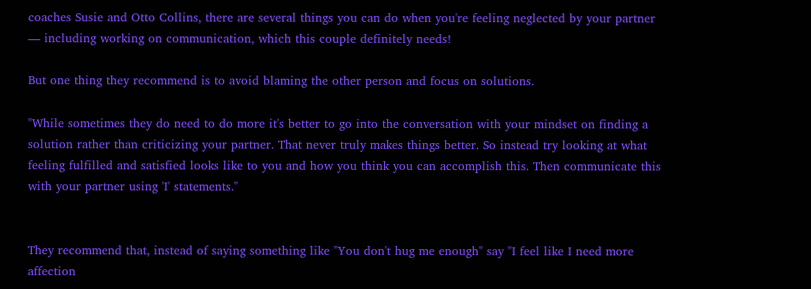coaches Susie and Otto Collins, there are several things you can do when you're feeling neglected by your partner — including working on communication, which this couple definitely needs!

But one thing they recommend is to avoid blaming the other person and focus on solutions.

"While sometimes they do need to do more it's better to go into the conversation with your mindset on finding a solution rather than criticizing your partner. That never truly makes things better. So instead try looking at what feeling fulfilled and satisfied looks like to you and how you think you can accomplish this. Then communicate this with your partner using 'I' statements."


They recommend that, instead of saying something like "You don't hug me enough" say "I feel like I need more affection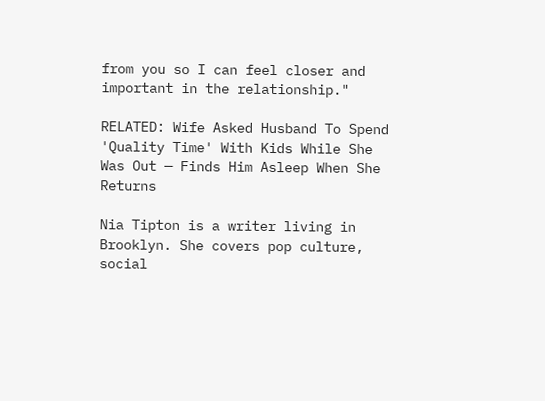from you so I can feel closer and important in the relationship."

RELATED: Wife Asked Husband To Spend 'Quality Time' With Kids While She Was Out — Finds Him Asleep When She Returns

Nia Tipton is a writer living in Brooklyn. She covers pop culture, social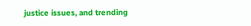justice issues, and trending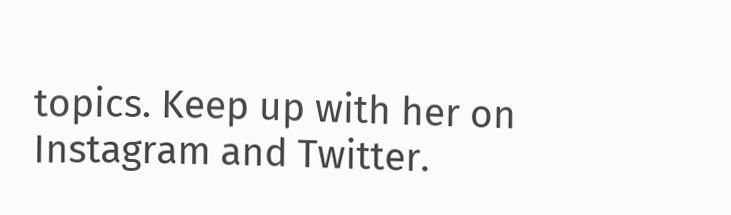topics. Keep up with her on Instagram and Twitter.